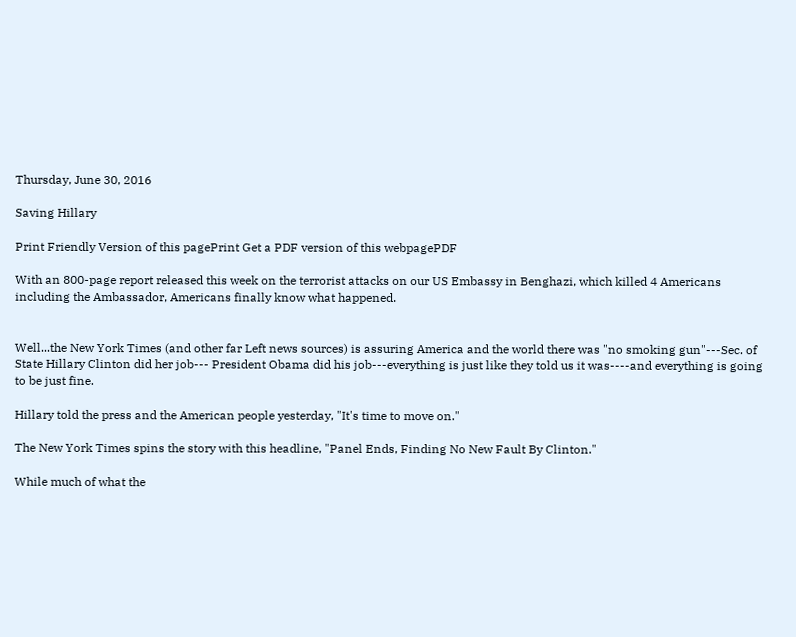Thursday, June 30, 2016

Saving Hillary

Print Friendly Version of this pagePrint Get a PDF version of this webpagePDF

With an 800-page report released this week on the terrorist attacks on our US Embassy in Benghazi, which killed 4 Americans including the Ambassador, Americans finally know what happened.


Well...the New York Times (and other far Left news sources) is assuring America and the world there was "no smoking gun"---Sec. of State Hillary Clinton did her job--- President Obama did his job---everything is just like they told us it was----and everything is going to be just fine.

Hillary told the press and the American people yesterday, "It's time to move on."

The New York Times spins the story with this headline, "Panel Ends, Finding No New Fault By Clinton."

While much of what the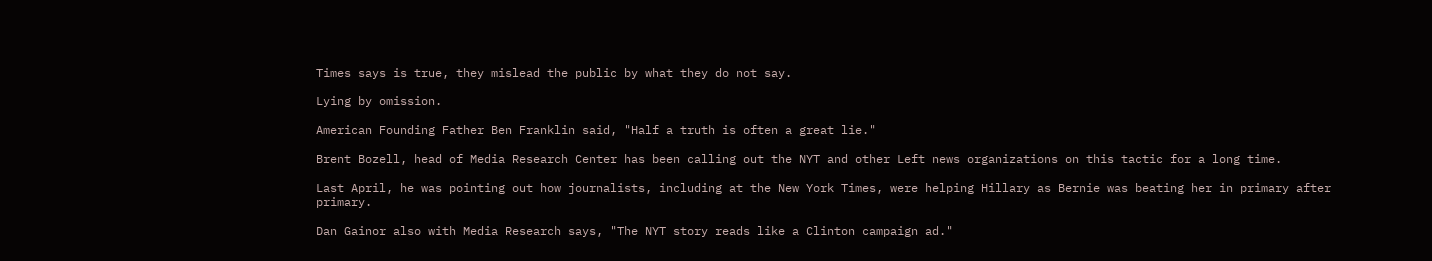Times says is true, they mislead the public by what they do not say.

Lying by omission.

American Founding Father Ben Franklin said, "Half a truth is often a great lie."

Brent Bozell, head of Media Research Center has been calling out the NYT and other Left news organizations on this tactic for a long time.

Last April, he was pointing out how journalists, including at the New York Times, were helping Hillary as Bernie was beating her in primary after primary.

Dan Gainor also with Media Research says, "The NYT story reads like a Clinton campaign ad."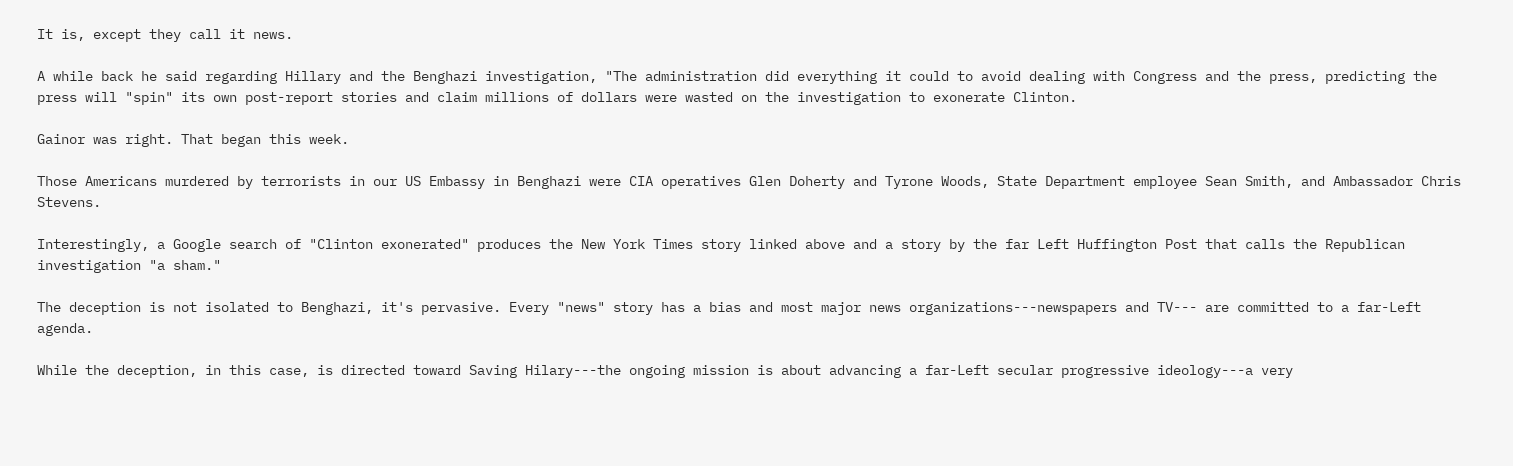It is, except they call it news.

A while back he said regarding Hillary and the Benghazi investigation, "The administration did everything it could to avoid dealing with Congress and the press, predicting the press will "spin" its own post-report stories and claim millions of dollars were wasted on the investigation to exonerate Clinton.

Gainor was right. That began this week.

Those Americans murdered by terrorists in our US Embassy in Benghazi were CIA operatives Glen Doherty and Tyrone Woods, State Department employee Sean Smith, and Ambassador Chris Stevens.

Interestingly, a Google search of "Clinton exonerated" produces the New York Times story linked above and a story by the far Left Huffington Post that calls the Republican investigation "a sham."

The deception is not isolated to Benghazi, it's pervasive. Every "news" story has a bias and most major news organizations---newspapers and TV--- are committed to a far-Left agenda.

While the deception, in this case, is directed toward Saving Hilary---the ongoing mission is about advancing a far-Left secular progressive ideology---a very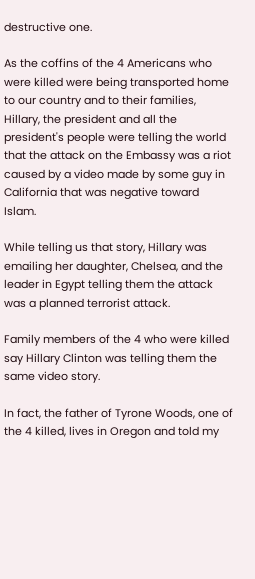destructive one.

As the coffins of the 4 Americans who were killed were being transported home to our country and to their families, Hillary, the president and all the president's people were telling the world that the attack on the Embassy was a riot caused by a video made by some guy in California that was negative toward Islam.

While telling us that story, Hillary was emailing her daughter, Chelsea, and the leader in Egypt telling them the attack was a planned terrorist attack.

Family members of the 4 who were killed say Hillary Clinton was telling them the same video story.

In fact, the father of Tyrone Woods, one of the 4 killed, lives in Oregon and told my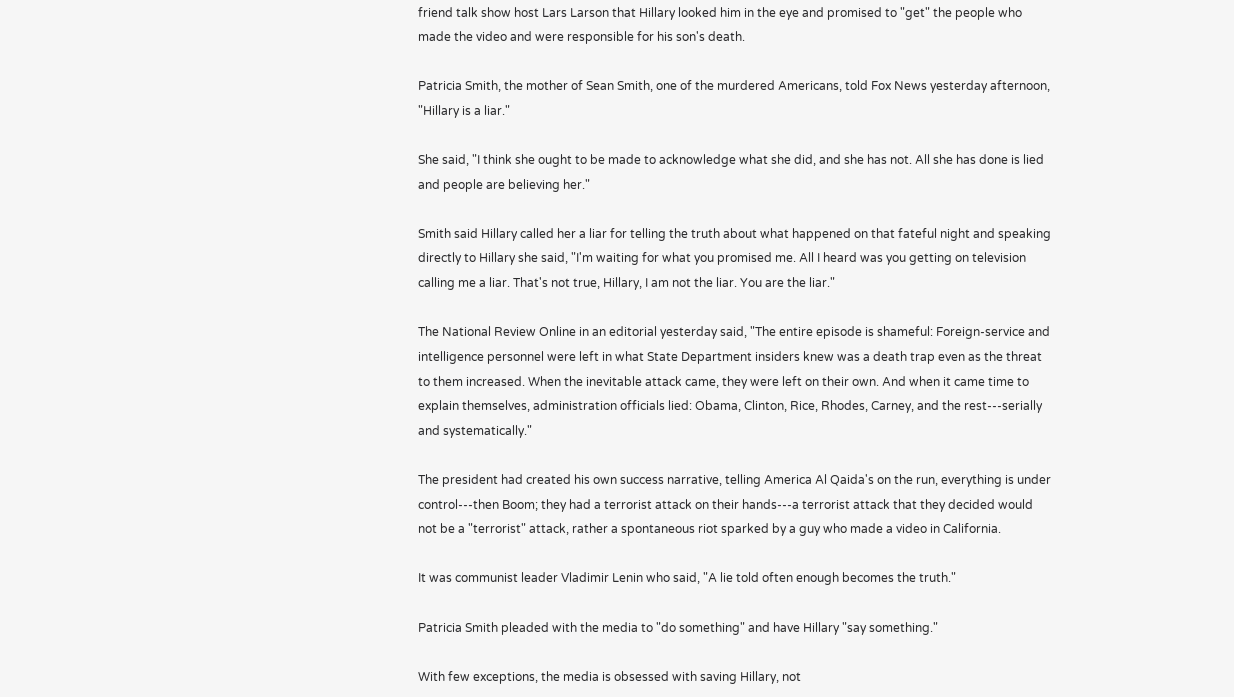friend talk show host Lars Larson that Hillary looked him in the eye and promised to "get" the people who made the video and were responsible for his son's death.

Patricia Smith, the mother of Sean Smith, one of the murdered Americans, told Fox News yesterday afternoon, "Hillary is a liar."

She said, "I think she ought to be made to acknowledge what she did, and she has not. All she has done is lied and people are believing her."

Smith said Hillary called her a liar for telling the truth about what happened on that fateful night and speaking directly to Hillary she said, "I'm waiting for what you promised me. All I heard was you getting on television calling me a liar. That's not true, Hillary, I am not the liar. You are the liar."

The National Review Online in an editorial yesterday said, "The entire episode is shameful: Foreign-service and intelligence personnel were left in what State Department insiders knew was a death trap even as the threat to them increased. When the inevitable attack came, they were left on their own. And when it came time to explain themselves, administration officials lied: Obama, Clinton, Rice, Rhodes, Carney, and the rest---serially and systematically."

The president had created his own success narrative, telling America Al Qaida's on the run, everything is under control---then Boom; they had a terrorist attack on their hands---a terrorist attack that they decided would not be a "terrorist" attack, rather a spontaneous riot sparked by a guy who made a video in California.

It was communist leader Vladimir Lenin who said, "A lie told often enough becomes the truth."

Patricia Smith pleaded with the media to "do something" and have Hillary "say something."

With few exceptions, the media is obsessed with saving Hillary, not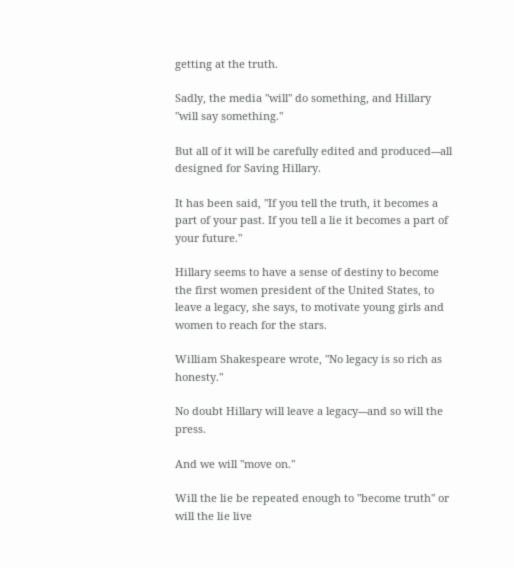getting at the truth.

Sadly, the media "will" do something, and Hillary "will say something."

But all of it will be carefully edited and produced---all designed for Saving Hillary.

It has been said, "If you tell the truth, it becomes a part of your past. If you tell a lie it becomes a part of your future."

Hillary seems to have a sense of destiny to become the first women president of the United States, to leave a legacy, she says, to motivate young girls and women to reach for the stars.

William Shakespeare wrote, "No legacy is so rich as honesty."

No doubt Hillary will leave a legacy---and so will the press.

And we will "move on."

Will the lie be repeated enough to "become truth" or will the lie live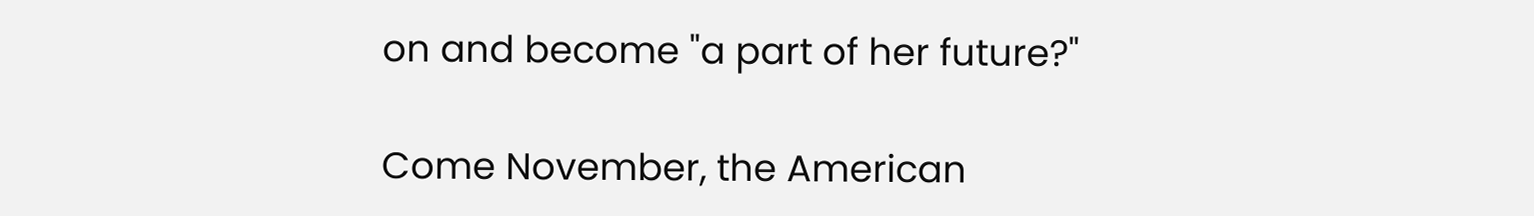on and become "a part of her future?"

Come November, the American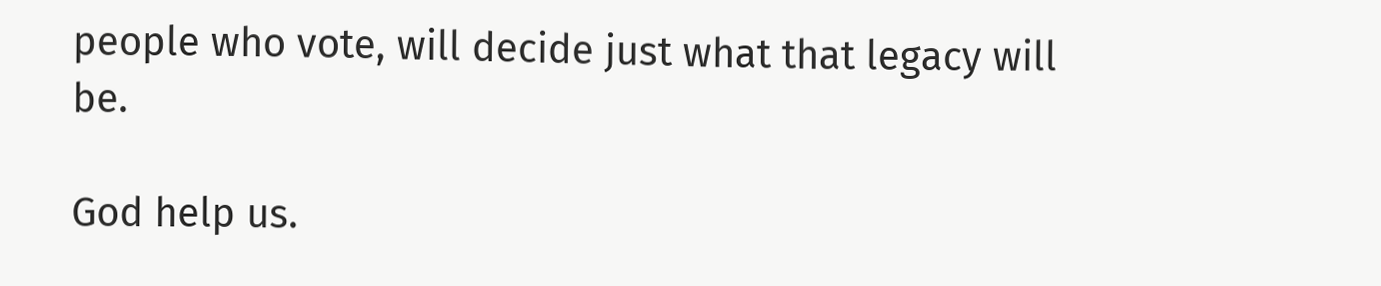people who vote, will decide just what that legacy will be.

God help us.